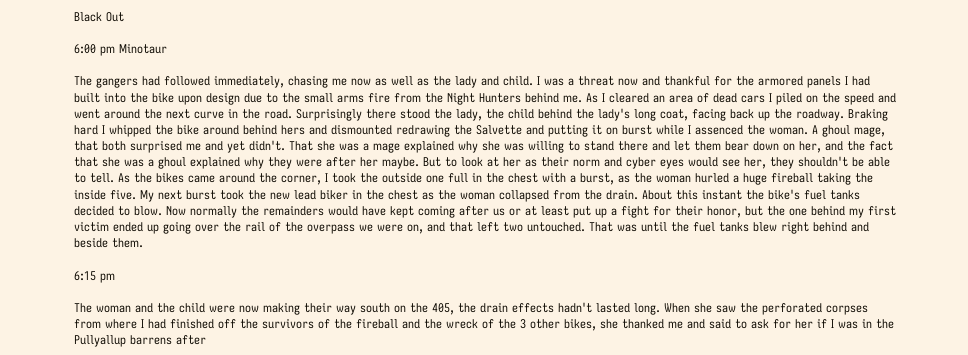Black Out

6:00 pm Minotaur

The gangers had followed immediately, chasing me now as well as the lady and child. I was a threat now and thankful for the armored panels I had built into the bike upon design due to the small arms fire from the Night Hunters behind me. As I cleared an area of dead cars I piled on the speed and went around the next curve in the road. Surprisingly there stood the lady, the child behind the lady's long coat, facing back up the roadway. Braking hard I whipped the bike around behind hers and dismounted redrawing the Salvette and putting it on burst while I assenced the woman. A ghoul mage, that both surprised me and yet didn't. That she was a mage explained why she was willing to stand there and let them bear down on her, and the fact that she was a ghoul explained why they were after her maybe. But to look at her as their norm and cyber eyes would see her, they shouldn't be able to tell. As the bikes came around the corner, I took the outside one full in the chest with a burst, as the woman hurled a huge fireball taking the inside five. My next burst took the new lead biker in the chest as the woman collapsed from the drain. About this instant the bike's fuel tanks decided to blow. Now normally the remainders would have kept coming after us or at least put up a fight for their honor, but the one behind my first victim ended up going over the rail of the overpass we were on, and that left two untouched. That was until the fuel tanks blew right behind and beside them.

6:15 pm

The woman and the child were now making their way south on the 405, the drain effects hadn't lasted long. When she saw the perforated corpses from where I had finished off the survivors of the fireball and the wreck of the 3 other bikes, she thanked me and said to ask for her if I was in the Pullyallup barrens after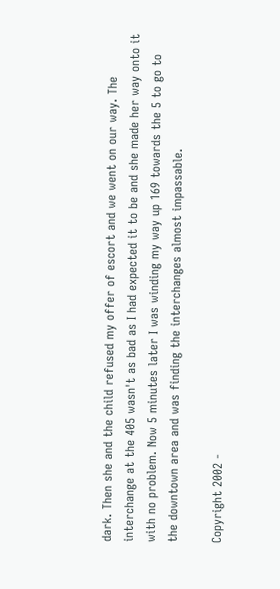dark. Then she and the child refused my offer of escort and we went on our way. The interchange at the 405 wasn't as bad as I had expected it to be and she made her way onto it with no problem. Now 5 minutes later I was winding my way up 169 towards the 5 to go to the downtown area and was finding the interchanges almost impassable.

Copyright 2002 -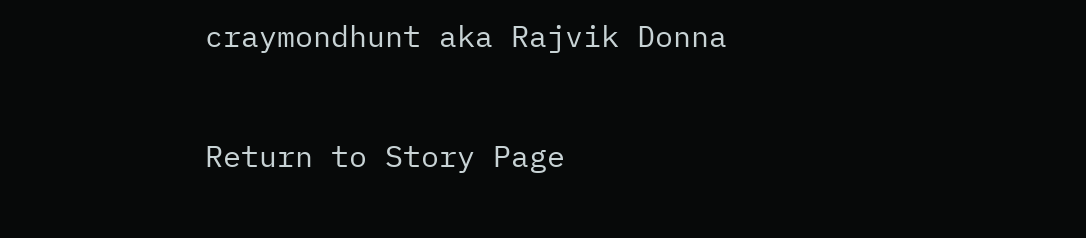craymondhunt aka Rajvik Donna

Return to Story Page